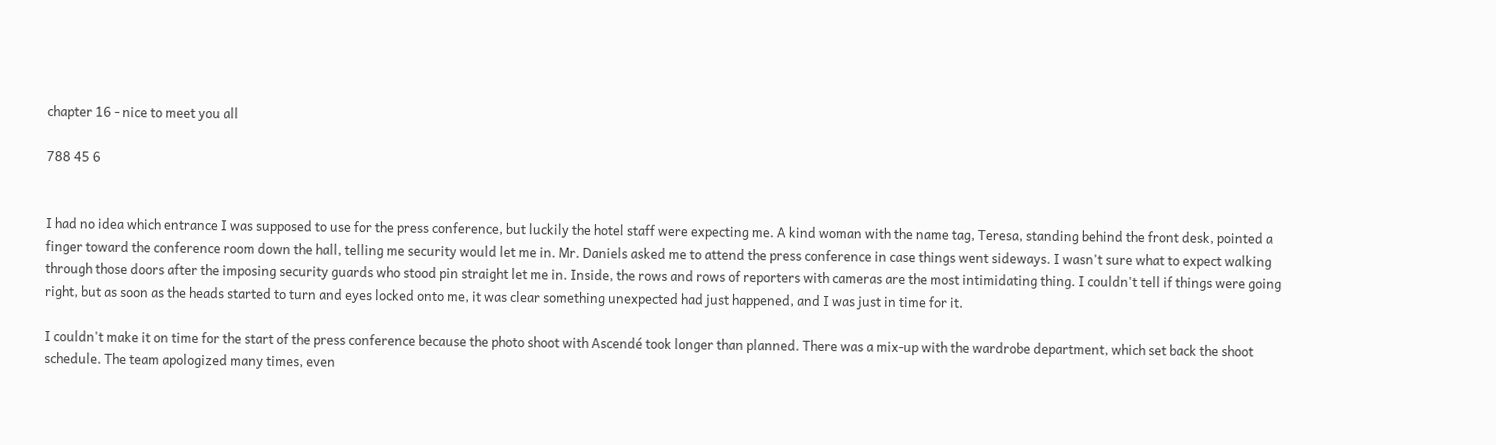chapter 16 - nice to meet you all

788 45 6


I had no idea which entrance I was supposed to use for the press conference, but luckily the hotel staff were expecting me. A kind woman with the name tag, Teresa, standing behind the front desk, pointed a finger toward the conference room down the hall, telling me security would let me in. Mr. Daniels asked me to attend the press conference in case things went sideways. I wasn't sure what to expect walking through those doors after the imposing security guards who stood pin straight let me in. Inside, the rows and rows of reporters with cameras are the most intimidating thing. I couldn't tell if things were going right, but as soon as the heads started to turn and eyes locked onto me, it was clear something unexpected had just happened, and I was just in time for it.

I couldn't make it on time for the start of the press conference because the photo shoot with Ascendé took longer than planned. There was a mix-up with the wardrobe department, which set back the shoot schedule. The team apologized many times, even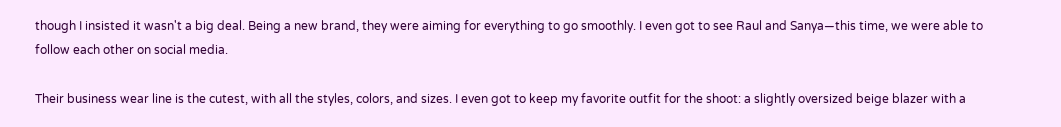though I insisted it wasn't a big deal. Being a new brand, they were aiming for everything to go smoothly. I even got to see Raul and Sanya—this time, we were able to follow each other on social media.

Their business wear line is the cutest, with all the styles, colors, and sizes. I even got to keep my favorite outfit for the shoot: a slightly oversized beige blazer with a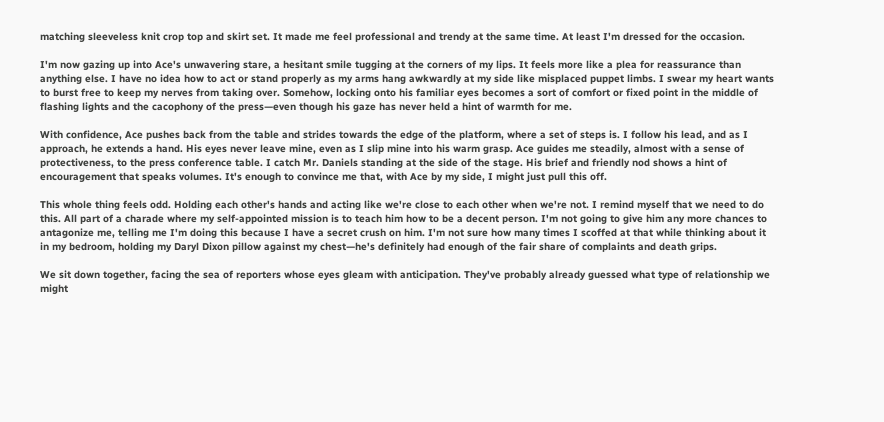matching sleeveless knit crop top and skirt set. It made me feel professional and trendy at the same time. At least I'm dressed for the occasion.

I'm now gazing up into Ace's unwavering stare, a hesitant smile tugging at the corners of my lips. It feels more like a plea for reassurance than anything else. I have no idea how to act or stand properly as my arms hang awkwardly at my side like misplaced puppet limbs. I swear my heart wants to burst free to keep my nerves from taking over. Somehow, locking onto his familiar eyes becomes a sort of comfort or fixed point in the middle of flashing lights and the cacophony of the press—even though his gaze has never held a hint of warmth for me.

With confidence, Ace pushes back from the table and strides towards the edge of the platform, where a set of steps is. I follow his lead, and as I approach, he extends a hand. His eyes never leave mine, even as I slip mine into his warm grasp. Ace guides me steadily, almost with a sense of protectiveness, to the press conference table. I catch Mr. Daniels standing at the side of the stage. His brief and friendly nod shows a hint of encouragement that speaks volumes. It's enough to convince me that, with Ace by my side, I might just pull this off.

This whole thing feels odd. Holding each other's hands and acting like we're close to each other when we're not. I remind myself that we need to do this. All part of a charade where my self-appointed mission is to teach him how to be a decent person. I'm not going to give him any more chances to antagonize me, telling me I'm doing this because I have a secret crush on him. I'm not sure how many times I scoffed at that while thinking about it in my bedroom, holding my Daryl Dixon pillow against my chest—he's definitely had enough of the fair share of complaints and death grips.

We sit down together, facing the sea of reporters whose eyes gleam with anticipation. They've probably already guessed what type of relationship we might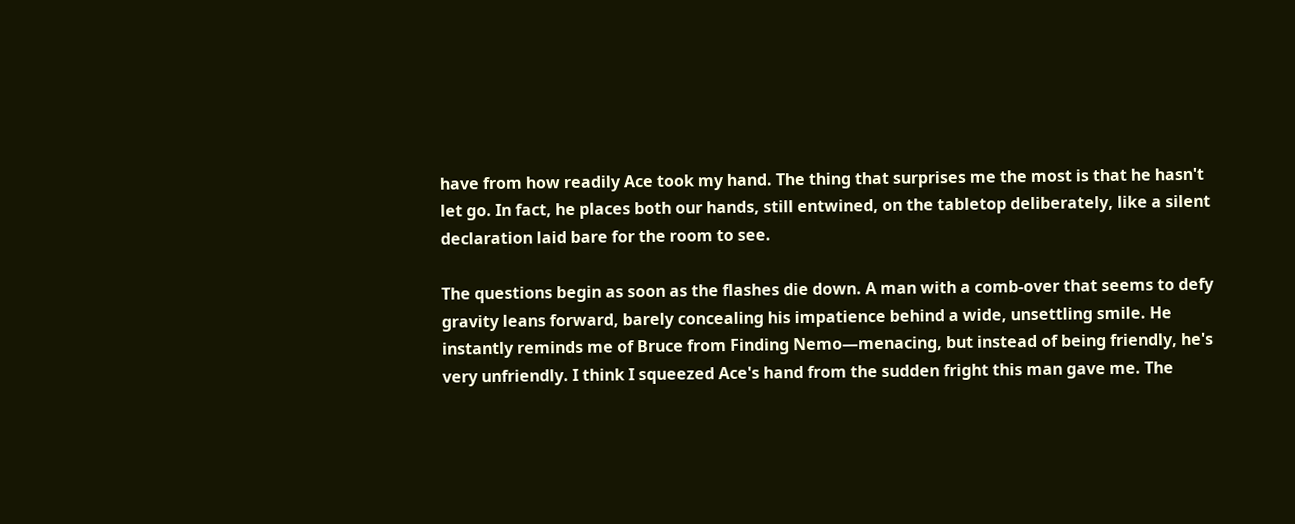have from how readily Ace took my hand. The thing that surprises me the most is that he hasn't let go. In fact, he places both our hands, still entwined, on the tabletop deliberately, like a silent declaration laid bare for the room to see.

The questions begin as soon as the flashes die down. A man with a comb-over that seems to defy gravity leans forward, barely concealing his impatience behind a wide, unsettling smile. He instantly reminds me of Bruce from Finding Nemo—menacing, but instead of being friendly, he's very unfriendly. I think I squeezed Ace's hand from the sudden fright this man gave me. The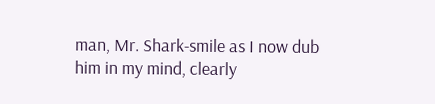man, Mr. Shark-smile as I now dub him in my mind, clearly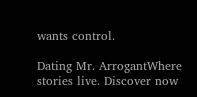wants control.

Dating Mr. ArrogantWhere stories live. Discover now